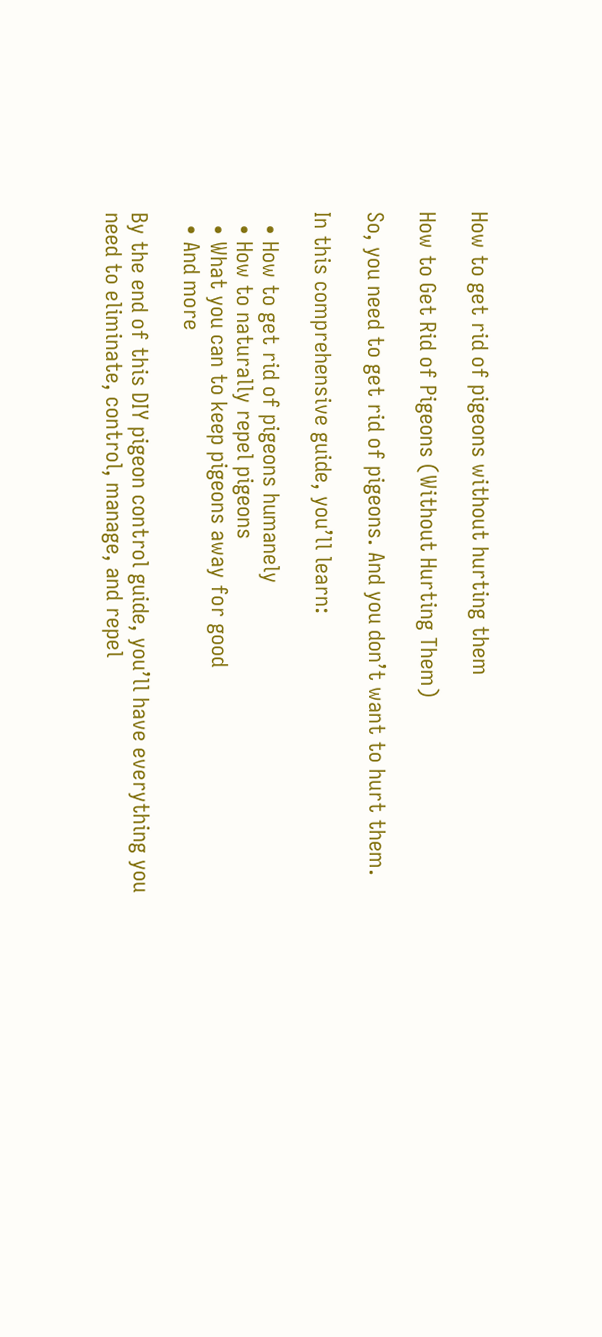How to get rid of pigeons without hurting them

How to Get Rid of Pigeons (Without Hurting Them)

So, you need to get rid of pigeons. And you don’t want to hurt them.

In this comprehensive guide, you’ll learn:

  • How to get rid of pigeons humanely
  • How to naturally repel pigeons
  • What you can to keep pigeons away for good
  • And more

By the end of this DIY pigeon control guide, you’ll have everything you need to eliminate, control, manage, and repel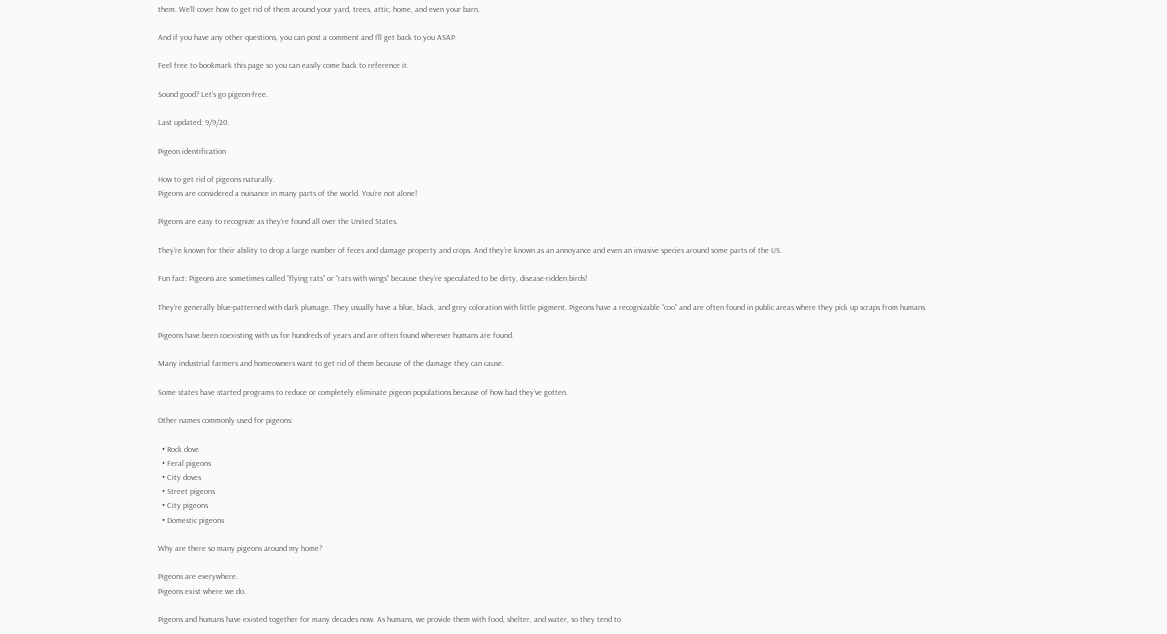them. We’ll cover how to get rid of them around your yard, trees, attic, home, and even your barn.

And if you have any other questions, you can post a comment and I’ll get back to you ASAP.

Feel free to bookmark this page so you can easily come back to reference it.

Sound good? Let’s go pigeon-free.

Last updated: 9/9/20.

Pigeon identification

How to get rid of pigeons naturally.
Pigeons are considered a nuisance in many parts of the world. You’re not alone!

Pigeons are easy to recognize as they’re found all over the United States.

They’re known for their ability to drop a large number of feces and damage property and crops. And they’re known as an annoyance and even an invasive species around some parts of the US.

Fun fact: Pigeons are sometimes called “flying rats” or “rats with wings” because they’re speculated to be dirty, disease-ridden birds!

They’re generally blue-patterned with dark plumage. They usually have a blue, black, and grey coloration with little pigment. Pigeons have a recognizable “coo” and are often found in public areas where they pick up scraps from humans.

Pigeons have been coexisting with us for hundreds of years and are often found wherever humans are found.

Many industrial farmers and homeowners want to get rid of them because of the damage they can cause.

Some states have started programs to reduce or completely eliminate pigeon populations because of how bad they’ve gotten.

Other names commonly used for pigeons:

  • Rock dove
  • Feral pigeons
  • City doves
  • Street pigeons
  • City pigeons
  • Domestic pigeons

Why are there so many pigeons around my home?

Pigeons are everywhere.
Pigeons exist where we do.

Pigeons and humans have existed together for many decades now. As humans, we provide them with food, shelter, and water, so they tend to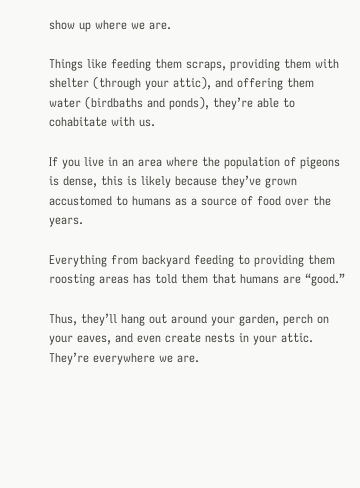show up where we are.

Things like feeding them scraps, providing them with shelter (through your attic), and offering them water (birdbaths and ponds), they’re able to cohabitate with us.

If you live in an area where the population of pigeons is dense, this is likely because they’ve grown accustomed to humans as a source of food over the years.

Everything from backyard feeding to providing them roosting areas has told them that humans are “good.”

Thus, they’ll hang out around your garden, perch on your eaves, and even create nests in your attic. They’re everywhere we are.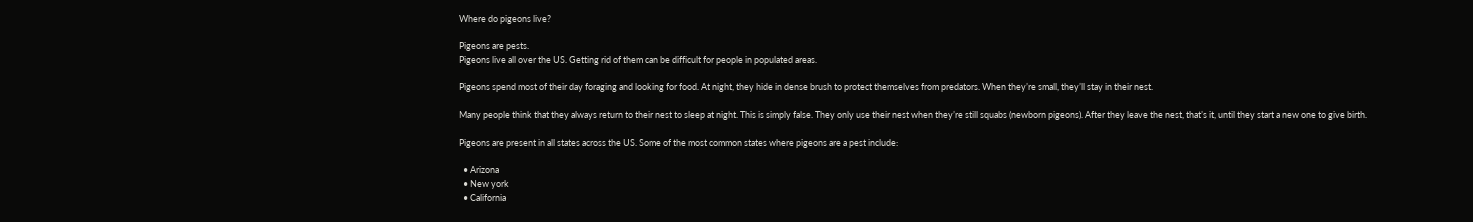Where do pigeons live?

Pigeons are pests.
Pigeons live all over the US. Getting rid of them can be difficult for people in populated areas.

Pigeons spend most of their day foraging and looking for food. At night, they hide in dense brush to protect themselves from predators. When they’re small, they’ll stay in their nest.

Many people think that they always return to their nest to sleep at night. This is simply false. They only use their nest when they’re still squabs (newborn pigeons). After they leave the nest, that’s it, until they start a new one to give birth.

Pigeons are present in all states across the US. Some of the most common states where pigeons are a pest include:

  • Arizona
  • New york
  • California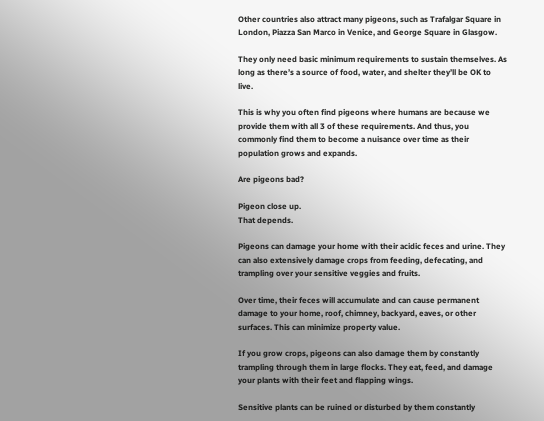Other countries also attract many pigeons, such as Trafalgar Square in London, Piazza San Marco in Venice, and George Square in Glasgow.

They only need basic minimum requirements to sustain themselves. As long as there’s a source of food, water, and shelter they’ll be OK to live.

This is why you often find pigeons where humans are because we provide them with all 3 of these requirements. And thus, you commonly find them to become a nuisance over time as their population grows and expands.

Are pigeons bad?

Pigeon close up.
That depends.

Pigeons can damage your home with their acidic feces and urine. They can also extensively damage crops from feeding, defecating, and trampling over your sensitive veggies and fruits.

Over time, their feces will accumulate and can cause permanent damage to your home, roof, chimney, backyard, eaves, or other surfaces. This can minimize property value.

If you grow crops, pigeons can also damage them by constantly trampling through them in large flocks. They eat, feed, and damage your plants with their feet and flapping wings.

Sensitive plants can be ruined or disturbed by them constantly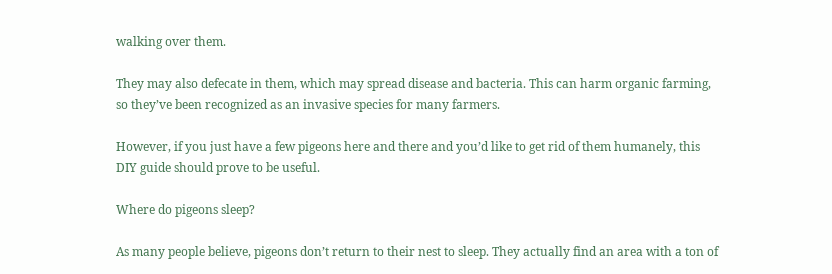walking over them.

They may also defecate in them, which may spread disease and bacteria. This can harm organic farming, so they’ve been recognized as an invasive species for many farmers.

However, if you just have a few pigeons here and there and you’d like to get rid of them humanely, this DIY guide should prove to be useful.

Where do pigeons sleep?

As many people believe, pigeons don’t return to their nest to sleep. They actually find an area with a ton of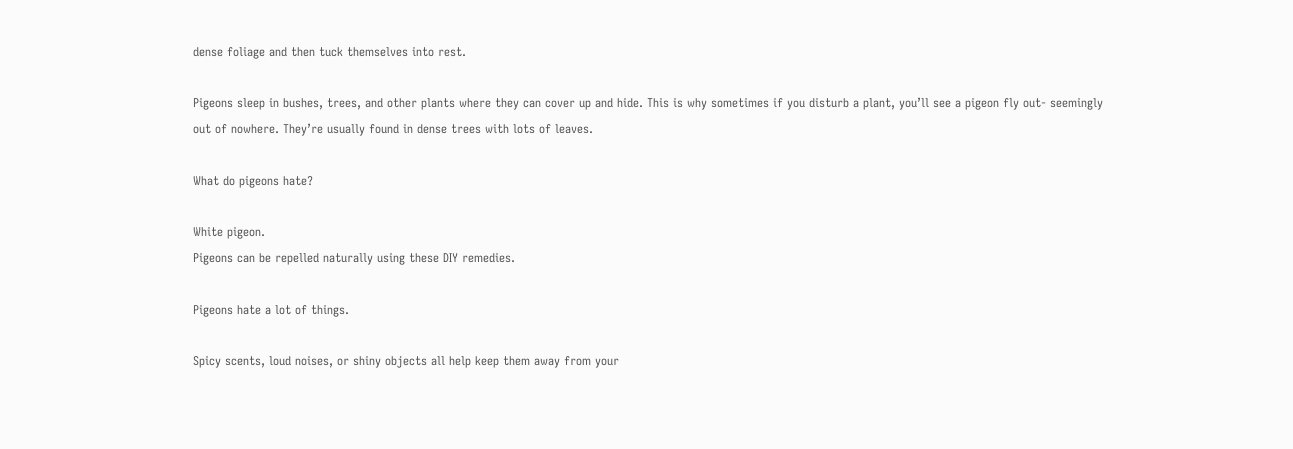dense foliage and then tuck themselves into rest.

Pigeons sleep in bushes, trees, and other plants where they can cover up and hide. This is why sometimes if you disturb a plant, you’ll see a pigeon fly out- seemingly out of nowhere. They’re usually found in dense trees with lots of leaves.

What do pigeons hate?

White pigeon.
Pigeons can be repelled naturally using these DIY remedies.

Pigeons hate a lot of things.

Spicy scents, loud noises, or shiny objects all help keep them away from your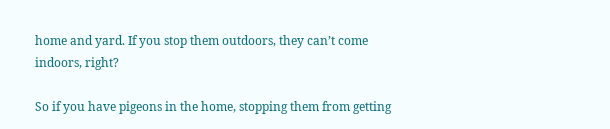home and yard. If you stop them outdoors, they can’t come indoors, right?

So if you have pigeons in the home, stopping them from getting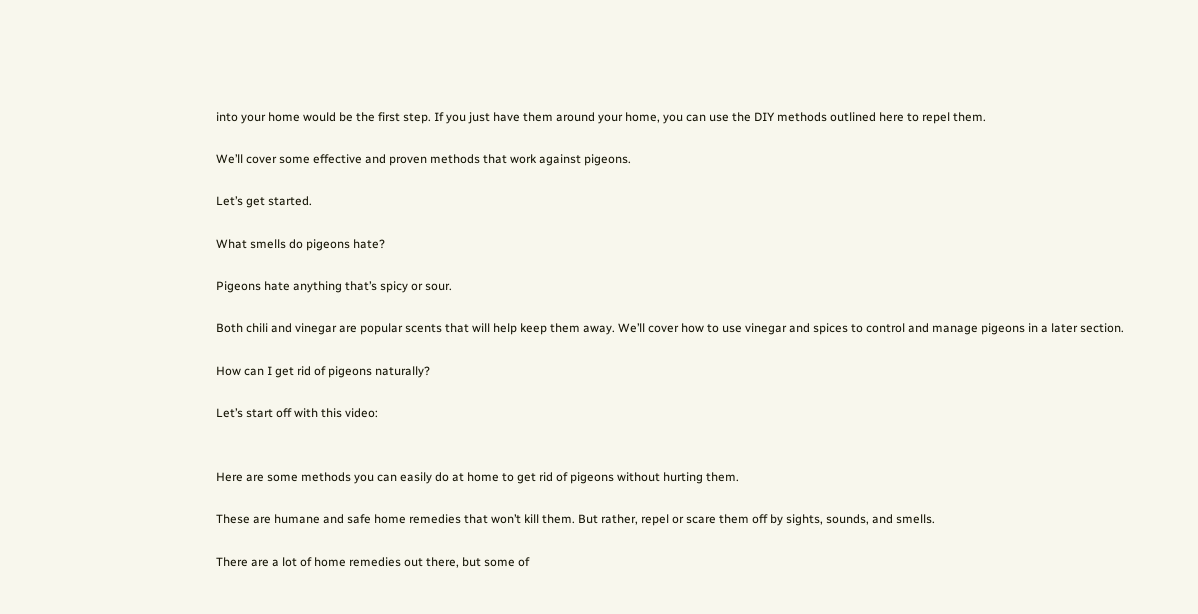into your home would be the first step. If you just have them around your home, you can use the DIY methods outlined here to repel them.

We’ll cover some effective and proven methods that work against pigeons.

Let’s get started.

What smells do pigeons hate?

Pigeons hate anything that’s spicy or sour.

Both chili and vinegar are popular scents that will help keep them away. We’ll cover how to use vinegar and spices to control and manage pigeons in a later section.

How can I get rid of pigeons naturally?

Let’s start off with this video:


Here are some methods you can easily do at home to get rid of pigeons without hurting them.

These are humane and safe home remedies that won’t kill them. But rather, repel or scare them off by sights, sounds, and smells.

There are a lot of home remedies out there, but some of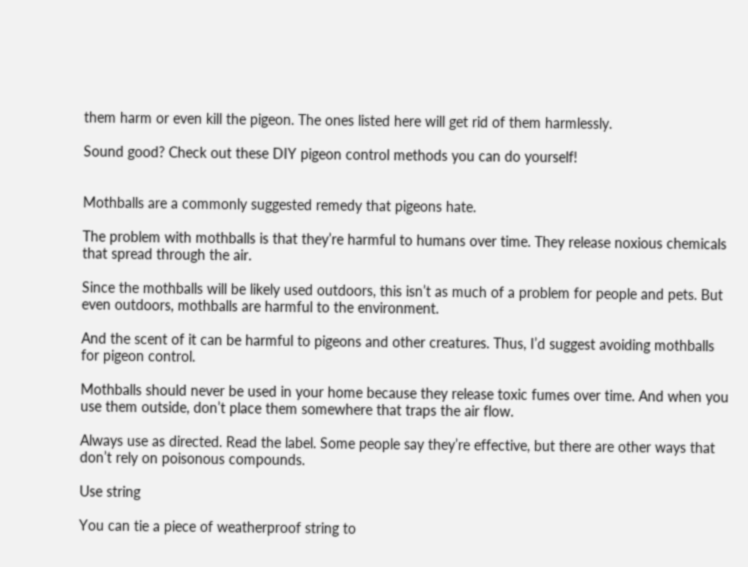them harm or even kill the pigeon. The ones listed here will get rid of them harmlessly.

Sound good? Check out these DIY pigeon control methods you can do yourself!


Mothballs are a commonly suggested remedy that pigeons hate.

The problem with mothballs is that they’re harmful to humans over time. They release noxious chemicals that spread through the air.

Since the mothballs will be likely used outdoors, this isn’t as much of a problem for people and pets. But even outdoors, mothballs are harmful to the environment.

And the scent of it can be harmful to pigeons and other creatures. Thus, I’d suggest avoiding mothballs for pigeon control.

Mothballs should never be used in your home because they release toxic fumes over time. And when you use them outside, don’t place them somewhere that traps the air flow.

Always use as directed. Read the label. Some people say they’re effective, but there are other ways that don’t rely on poisonous compounds.

Use string

You can tie a piece of weatherproof string to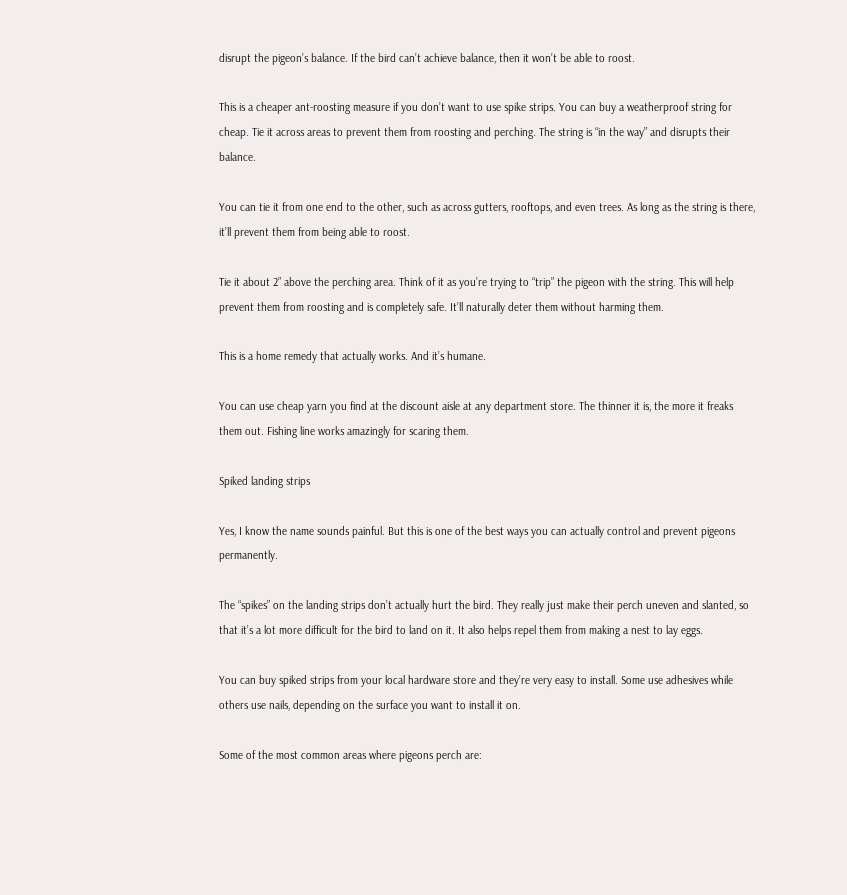disrupt the pigeon’s balance. If the bird can’t achieve balance, then it won’t be able to roost.

This is a cheaper ant-roosting measure if you don’t want to use spike strips. You can buy a weatherproof string for cheap. Tie it across areas to prevent them from roosting and perching. The string is “in the way” and disrupts their balance.

You can tie it from one end to the other, such as across gutters, rooftops, and even trees. As long as the string is there, it’ll prevent them from being able to roost.

Tie it about 2” above the perching area. Think of it as you’re trying to “trip” the pigeon with the string. This will help prevent them from roosting and is completely safe. It’ll naturally deter them without harming them.

This is a home remedy that actually works. And it’s humane.

You can use cheap yarn you find at the discount aisle at any department store. The thinner it is, the more it freaks them out. Fishing line works amazingly for scaring them.

Spiked landing strips

Yes, I know the name sounds painful. But this is one of the best ways you can actually control and prevent pigeons permanently.

The “spikes” on the landing strips don’t actually hurt the bird. They really just make their perch uneven and slanted, so that it’s a lot more difficult for the bird to land on it. It also helps repel them from making a nest to lay eggs.

You can buy spiked strips from your local hardware store and they’re very easy to install. Some use adhesives while others use nails, depending on the surface you want to install it on.

Some of the most common areas where pigeons perch are: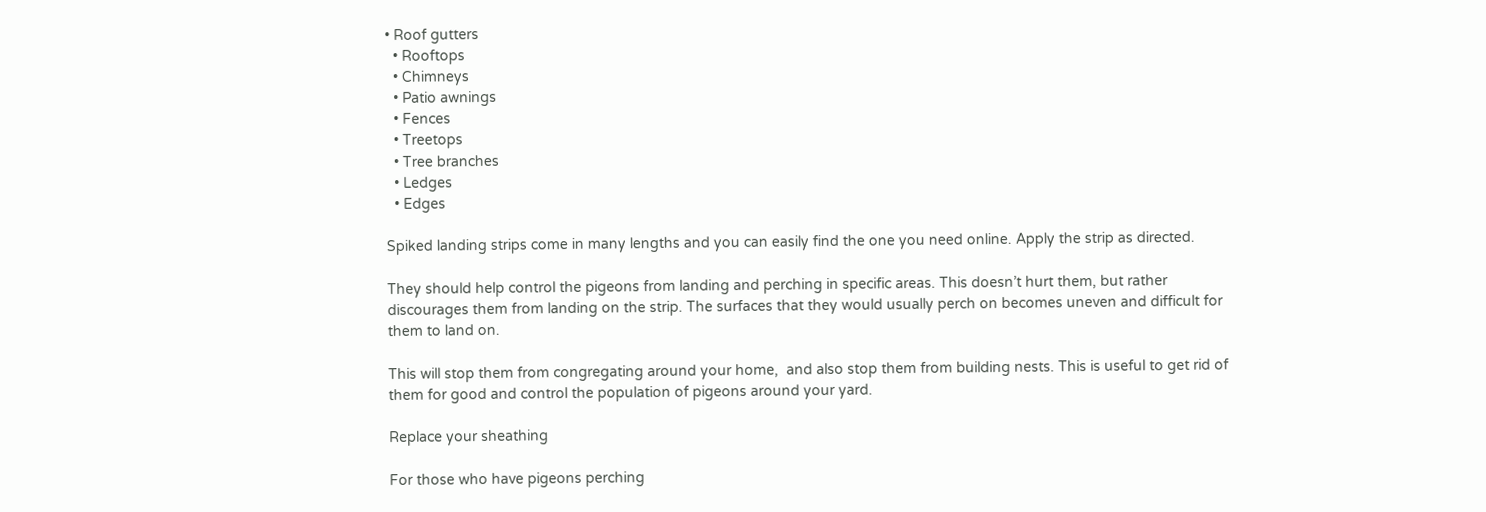• Roof gutters
  • Rooftops
  • Chimneys
  • Patio awnings
  • Fences
  • Treetops
  • Tree branches
  • Ledges
  • Edges

Spiked landing strips come in many lengths and you can easily find the one you need online. Apply the strip as directed.

They should help control the pigeons from landing and perching in specific areas. This doesn’t hurt them, but rather discourages them from landing on the strip. The surfaces that they would usually perch on becomes uneven and difficult for them to land on.

This will stop them from congregating around your home,  and also stop them from building nests. This is useful to get rid of them for good and control the population of pigeons around your yard.

Replace your sheathing

For those who have pigeons perching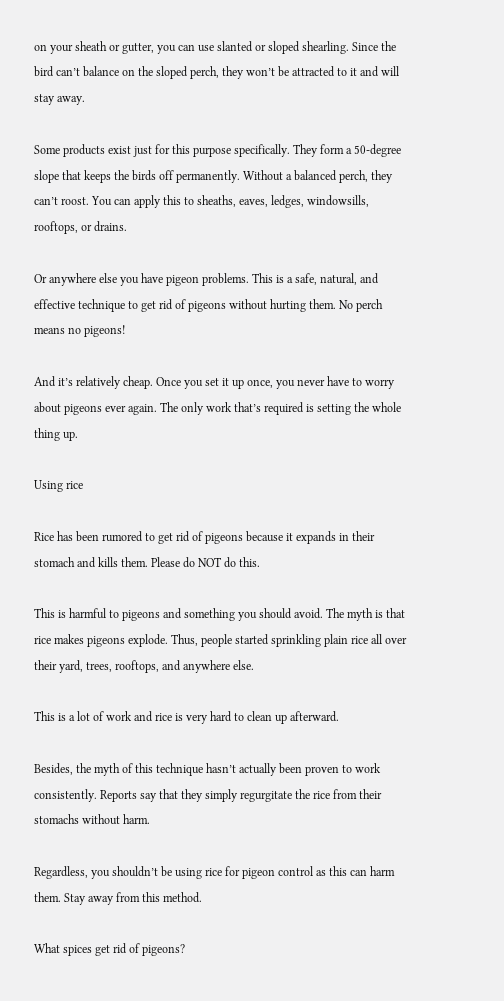on your sheath or gutter, you can use slanted or sloped shearling. Since the bird can’t balance on the sloped perch, they won’t be attracted to it and will stay away.

Some products exist just for this purpose specifically. They form a 50-degree slope that keeps the birds off permanently. Without a balanced perch, they can’t roost. You can apply this to sheaths, eaves, ledges, windowsills, rooftops, or drains.

Or anywhere else you have pigeon problems. This is a safe, natural, and effective technique to get rid of pigeons without hurting them. No perch means no pigeons!

And it’s relatively cheap. Once you set it up once, you never have to worry about pigeons ever again. The only work that’s required is setting the whole thing up.

Using rice

Rice has been rumored to get rid of pigeons because it expands in their stomach and kills them. Please do NOT do this.

This is harmful to pigeons and something you should avoid. The myth is that rice makes pigeons explode. Thus, people started sprinkling plain rice all over their yard, trees, rooftops, and anywhere else.

This is a lot of work and rice is very hard to clean up afterward.

Besides, the myth of this technique hasn’t actually been proven to work consistently. Reports say that they simply regurgitate the rice from their stomachs without harm.

Regardless, you shouldn’t be using rice for pigeon control as this can harm them. Stay away from this method.

What spices get rid of pigeons?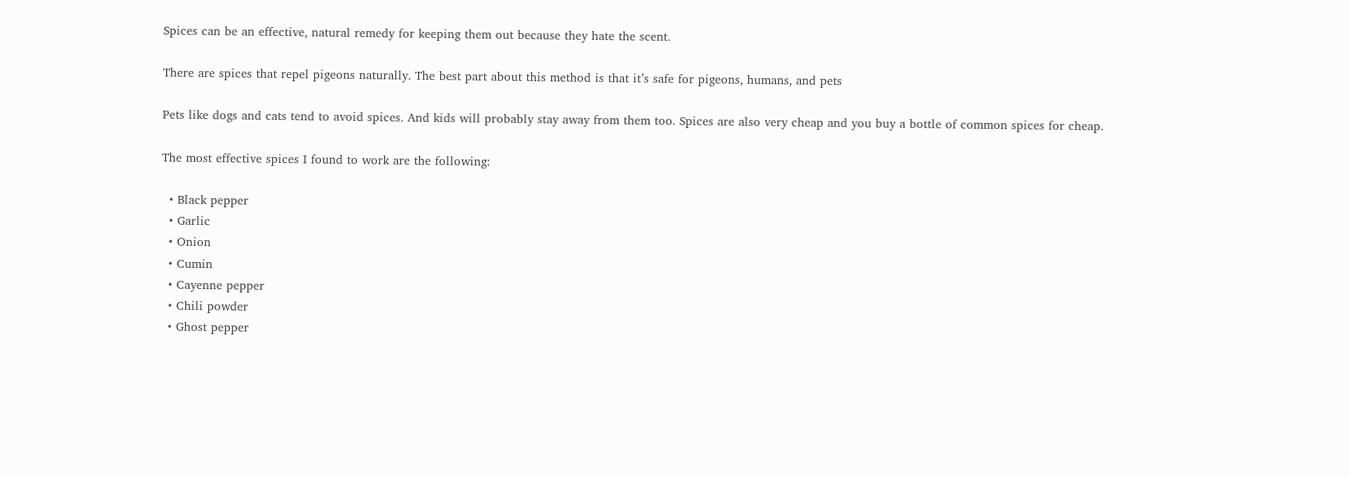Spices can be an effective, natural remedy for keeping them out because they hate the scent.

There are spices that repel pigeons naturally. The best part about this method is that it’s safe for pigeons, humans, and pets

Pets like dogs and cats tend to avoid spices. And kids will probably stay away from them too. Spices are also very cheap and you buy a bottle of common spices for cheap.

The most effective spices I found to work are the following:

  • Black pepper
  • Garlic
  • Onion
  • Cumin
  • Cayenne pepper
  • Chili powder
  • Ghost pepper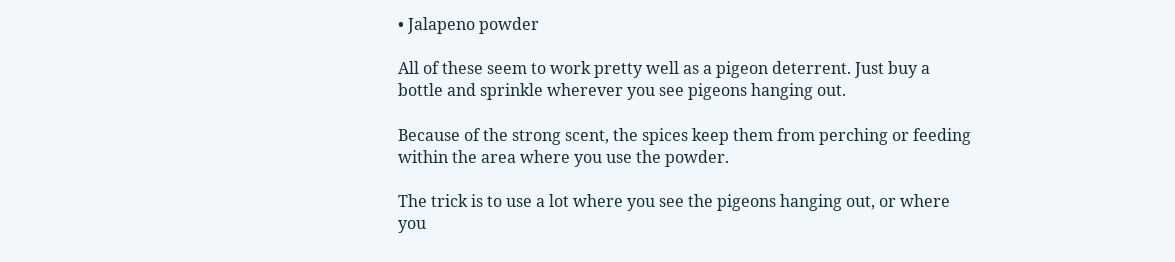• Jalapeno powder

All of these seem to work pretty well as a pigeon deterrent. Just buy a bottle and sprinkle wherever you see pigeons hanging out.

Because of the strong scent, the spices keep them from perching or feeding within the area where you use the powder.

The trick is to use a lot where you see the pigeons hanging out, or where you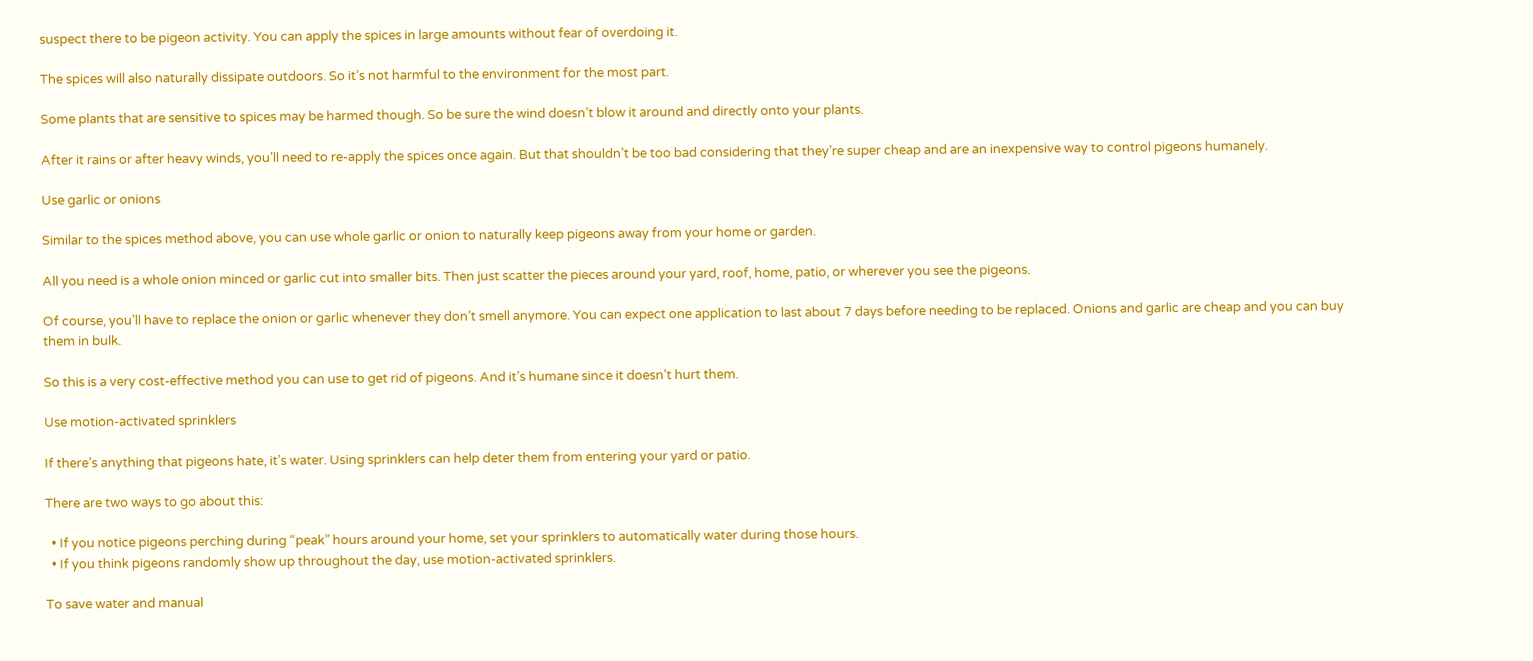suspect there to be pigeon activity. You can apply the spices in large amounts without fear of overdoing it.

The spices will also naturally dissipate outdoors. So it’s not harmful to the environment for the most part.

Some plants that are sensitive to spices may be harmed though. So be sure the wind doesn’t blow it around and directly onto your plants.

After it rains or after heavy winds, you’ll need to re-apply the spices once again. But that shouldn’t be too bad considering that they’re super cheap and are an inexpensive way to control pigeons humanely.

Use garlic or onions

Similar to the spices method above, you can use whole garlic or onion to naturally keep pigeons away from your home or garden.

All you need is a whole onion minced or garlic cut into smaller bits. Then just scatter the pieces around your yard, roof, home, patio, or wherever you see the pigeons.

Of course, you’ll have to replace the onion or garlic whenever they don’t smell anymore. You can expect one application to last about 7 days before needing to be replaced. Onions and garlic are cheap and you can buy them in bulk.

So this is a very cost-effective method you can use to get rid of pigeons. And it’s humane since it doesn’t hurt them.

Use motion-activated sprinklers

If there’s anything that pigeons hate, it’s water. Using sprinklers can help deter them from entering your yard or patio.

There are two ways to go about this:

  • If you notice pigeons perching during “peak” hours around your home, set your sprinklers to automatically water during those hours.
  • If you think pigeons randomly show up throughout the day, use motion-activated sprinklers.

To save water and manual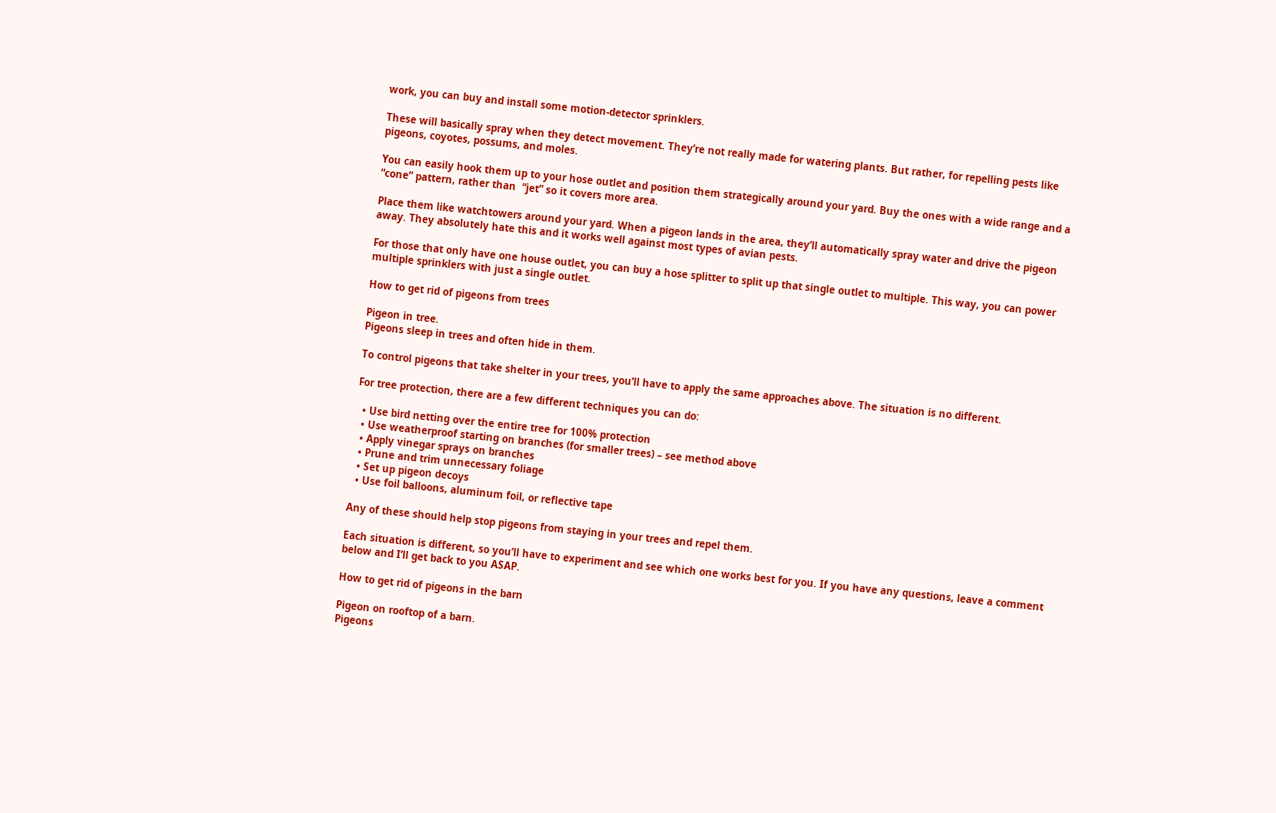work, you can buy and install some motion-detector sprinklers.

These will basically spray when they detect movement. They’re not really made for watering plants. But rather, for repelling pests like pigeons, coyotes, possums, and moles.

You can easily hook them up to your hose outlet and position them strategically around your yard. Buy the ones with a wide range and a “cone” pattern, rather than  “jet” so it covers more area.

Place them like watchtowers around your yard. When a pigeon lands in the area, they’ll automatically spray water and drive the pigeon away. They absolutely hate this and it works well against most types of avian pests.

For those that only have one house outlet, you can buy a hose splitter to split up that single outlet to multiple. This way, you can power multiple sprinklers with just a single outlet.

How to get rid of pigeons from trees

Pigeon in tree.
Pigeons sleep in trees and often hide in them.

To control pigeons that take shelter in your trees, you’ll have to apply the same approaches above. The situation is no different.

For tree protection, there are a few different techniques you can do:

  • Use bird netting over the entire tree for 100% protection
  • Use weatherproof starting on branches (for smaller trees) – see method above
  • Apply vinegar sprays on branches
  • Prune and trim unnecessary foliage
  • Set up pigeon decoys
  • Use foil balloons, aluminum foil, or reflective tape

Any of these should help stop pigeons from staying in your trees and repel them.

Each situation is different, so you’ll have to experiment and see which one works best for you. If you have any questions, leave a comment below and I’ll get back to you ASAP.

How to get rid of pigeons in the barn

Pigeon on rooftop of a barn.
Pigeons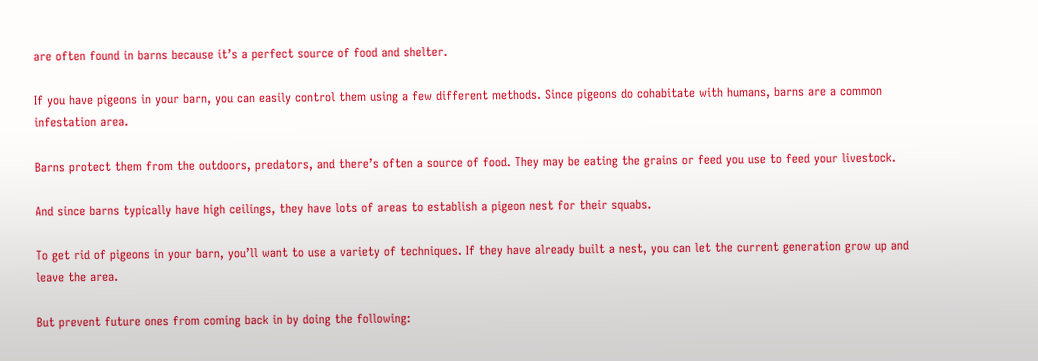are often found in barns because it’s a perfect source of food and shelter.

If you have pigeons in your barn, you can easily control them using a few different methods. Since pigeons do cohabitate with humans, barns are a common infestation area.

Barns protect them from the outdoors, predators, and there’s often a source of food. They may be eating the grains or feed you use to feed your livestock.

And since barns typically have high ceilings, they have lots of areas to establish a pigeon nest for their squabs.

To get rid of pigeons in your barn, you’ll want to use a variety of techniques. If they have already built a nest, you can let the current generation grow up and leave the area.

But prevent future ones from coming back in by doing the following: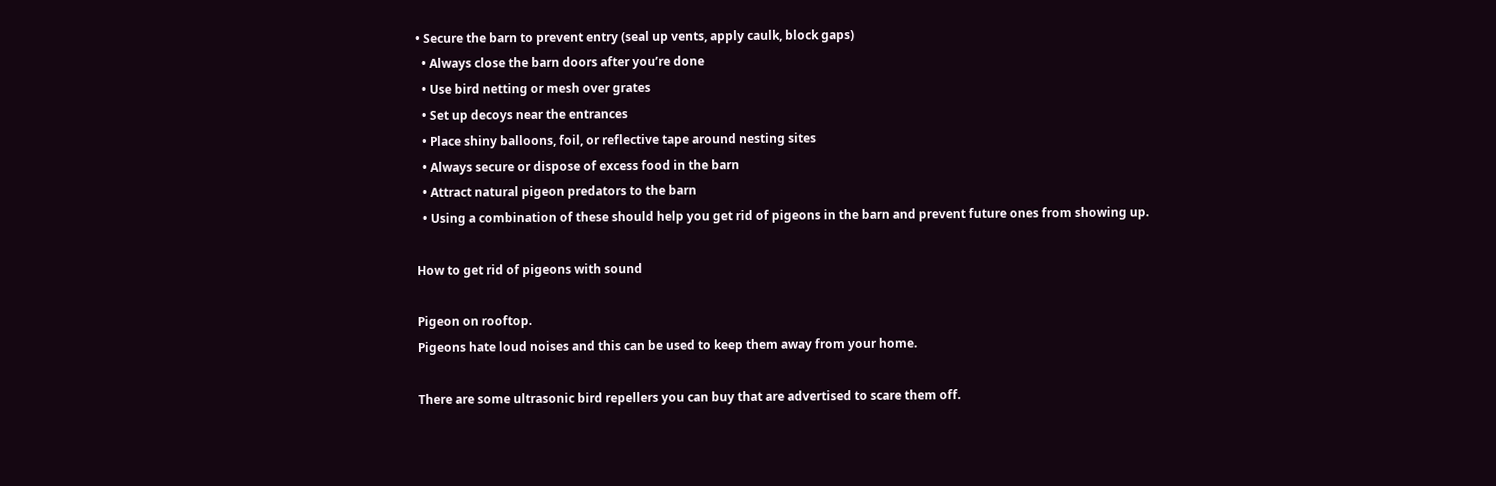• Secure the barn to prevent entry (seal up vents, apply caulk, block gaps)
  • Always close the barn doors after you’re done
  • Use bird netting or mesh over grates
  • Set up decoys near the entrances
  • Place shiny balloons, foil, or reflective tape around nesting sites
  • Always secure or dispose of excess food in the barn
  • Attract natural pigeon predators to the barn
  • Using a combination of these should help you get rid of pigeons in the barn and prevent future ones from showing up.

How to get rid of pigeons with sound

Pigeon on rooftop.
Pigeons hate loud noises and this can be used to keep them away from your home.

There are some ultrasonic bird repellers you can buy that are advertised to scare them off.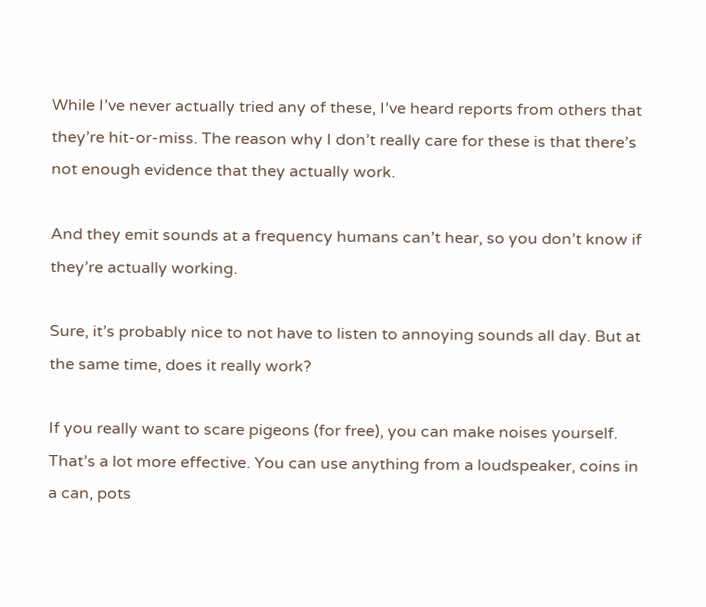While I’ve never actually tried any of these, I’ve heard reports from others that they’re hit-or-miss. The reason why I don’t really care for these is that there’s not enough evidence that they actually work.

And they emit sounds at a frequency humans can’t hear, so you don’t know if they’re actually working.

Sure, it’s probably nice to not have to listen to annoying sounds all day. But at the same time, does it really work?

If you really want to scare pigeons (for free), you can make noises yourself. That’s a lot more effective. You can use anything from a loudspeaker, coins in a can, pots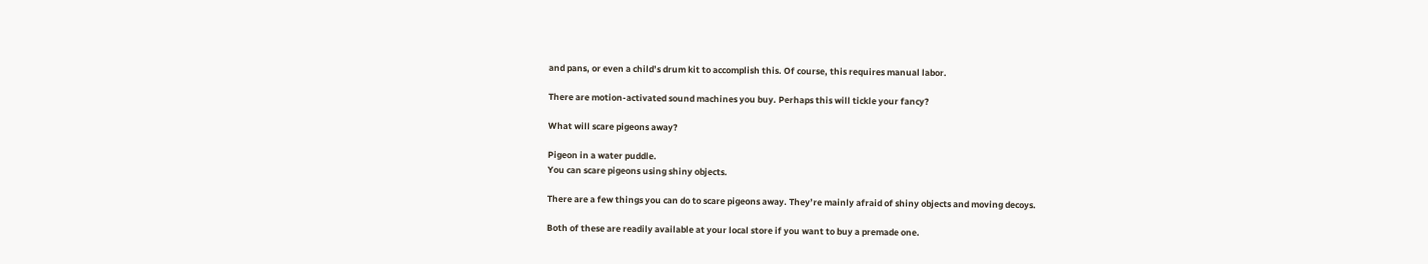and pans, or even a child’s drum kit to accomplish this. Of course, this requires manual labor.

There are motion-activated sound machines you buy. Perhaps this will tickle your fancy?

What will scare pigeons away?

Pigeon in a water puddle.
You can scare pigeons using shiny objects.

There are a few things you can do to scare pigeons away. They’re mainly afraid of shiny objects and moving decoys.

Both of these are readily available at your local store if you want to buy a premade one.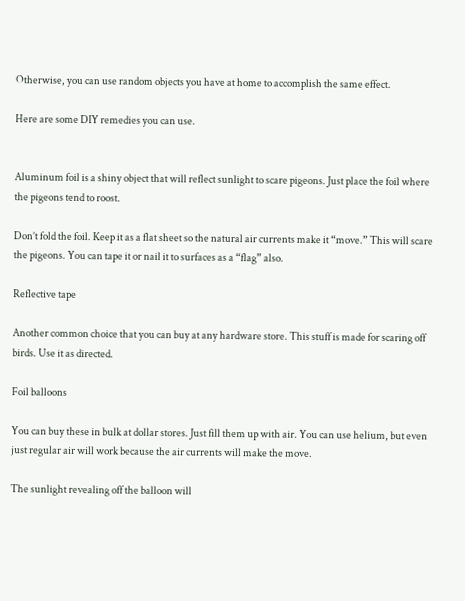Otherwise, you can use random objects you have at home to accomplish the same effect.

Here are some DIY remedies you can use.


Aluminum foil is a shiny object that will reflect sunlight to scare pigeons. Just place the foil where the pigeons tend to roost.

Don’t fold the foil. Keep it as a flat sheet so the natural air currents make it “move.” This will scare the pigeons. You can tape it or nail it to surfaces as a “flag” also.

Reflective tape

Another common choice that you can buy at any hardware store. This stuff is made for scaring off birds. Use it as directed.

Foil balloons

You can buy these in bulk at dollar stores. Just fill them up with air. You can use helium, but even just regular air will work because the air currents will make the move.

The sunlight revealing off the balloon will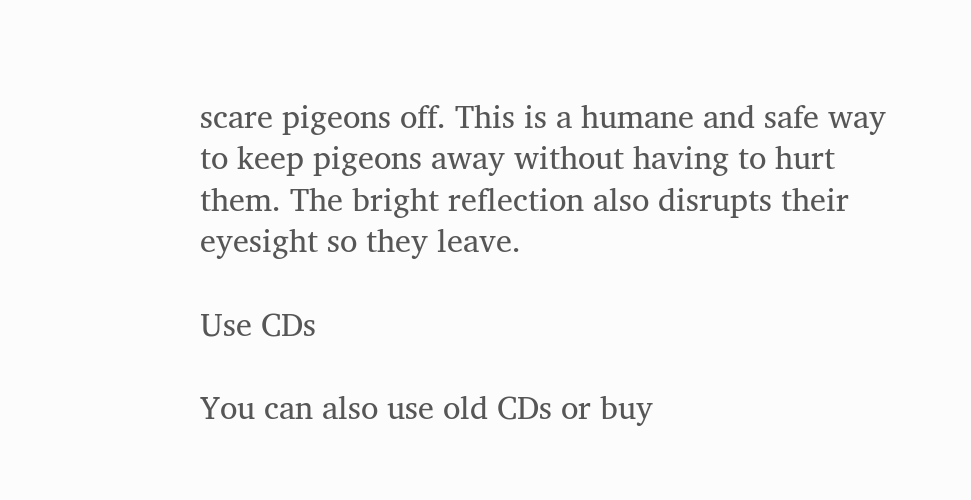scare pigeons off. This is a humane and safe way to keep pigeons away without having to hurt them. The bright reflection also disrupts their eyesight so they leave.

Use CDs

You can also use old CDs or buy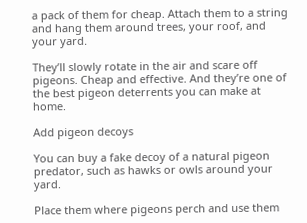a pack of them for cheap. Attach them to a string and hang them around trees, your roof, and your yard.

They’ll slowly rotate in the air and scare off pigeons. Cheap and effective. And they’re one of the best pigeon deterrents you can make at home.

Add pigeon decoys

You can buy a fake decoy of a natural pigeon predator, such as hawks or owls around your yard.

Place them where pigeons perch and use them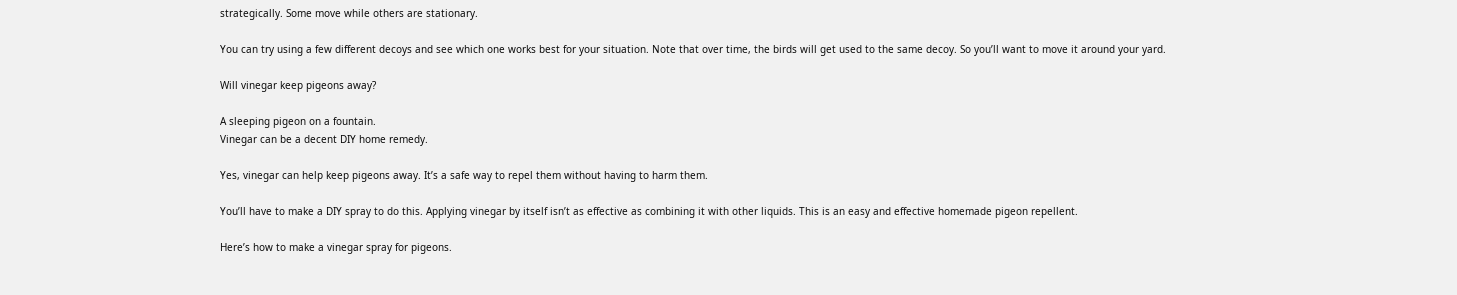strategically. Some move while others are stationary.

You can try using a few different decoys and see which one works best for your situation. Note that over time, the birds will get used to the same decoy. So you’ll want to move it around your yard.

Will vinegar keep pigeons away?

A sleeping pigeon on a fountain.
Vinegar can be a decent DIY home remedy.

Yes, vinegar can help keep pigeons away. It’s a safe way to repel them without having to harm them.

You’ll have to make a DIY spray to do this. Applying vinegar by itself isn’t as effective as combining it with other liquids. This is an easy and effective homemade pigeon repellent.

Here’s how to make a vinegar spray for pigeons.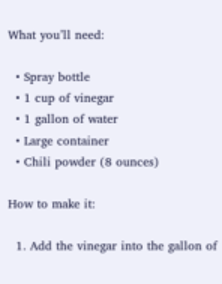What you’ll need:

  • Spray bottle
  • 1 cup of vinegar
  • 1 gallon of water
  • Large container
  • Chili powder (8 ounces)

How to make it:

  1. Add the vinegar into the gallon of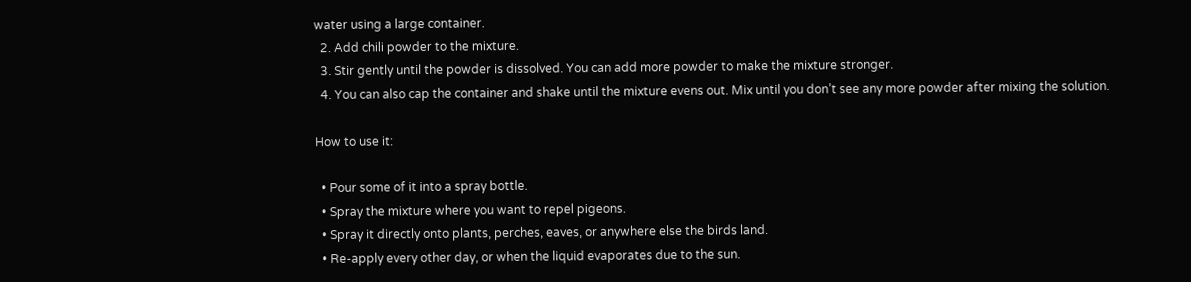water using a large container.
  2. Add chili powder to the mixture.
  3. Stir gently until the powder is dissolved. You can add more powder to make the mixture stronger.
  4. You can also cap the container and shake until the mixture evens out. Mix until you don’t see any more powder after mixing the solution.

How to use it:

  • Pour some of it into a spray bottle.
  • Spray the mixture where you want to repel pigeons.
  • Spray it directly onto plants, perches, eaves, or anywhere else the birds land.
  • Re-apply every other day, or when the liquid evaporates due to the sun.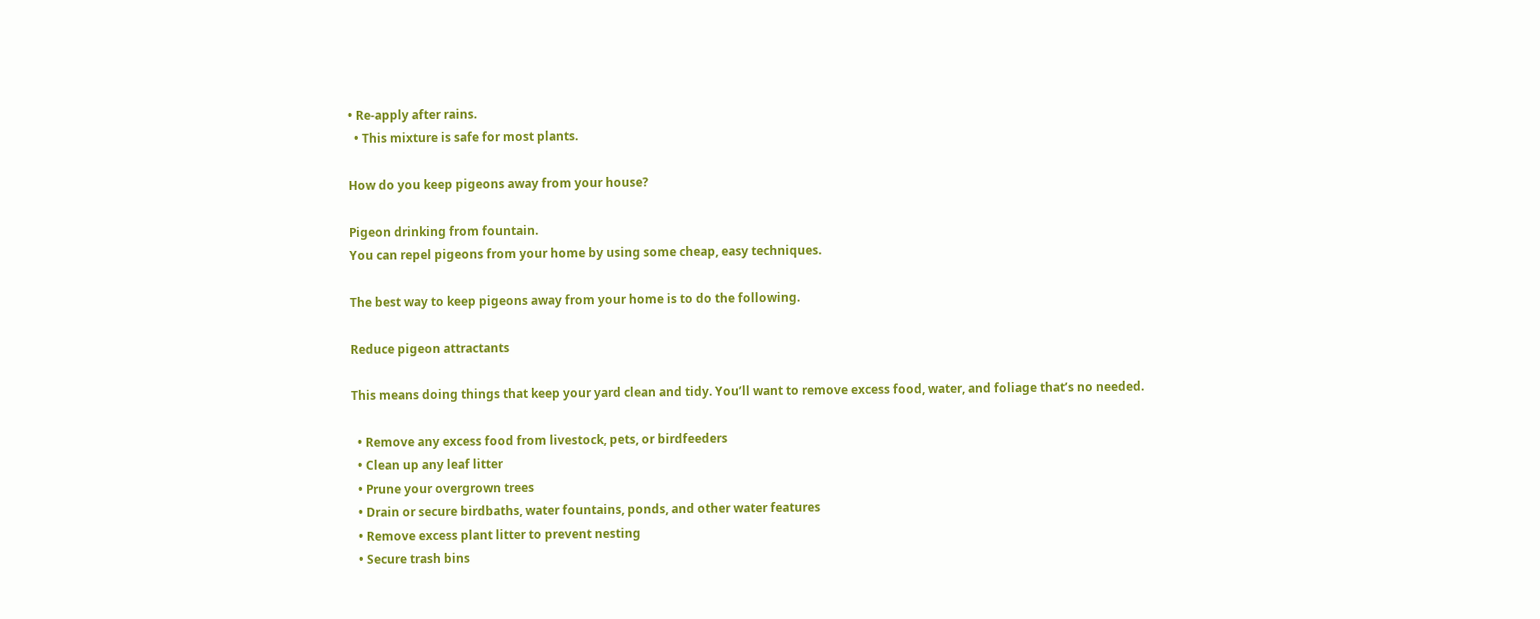• Re-apply after rains.
  • This mixture is safe for most plants.

How do you keep pigeons away from your house?

Pigeon drinking from fountain.
You can repel pigeons from your home by using some cheap, easy techniques.

The best way to keep pigeons away from your home is to do the following.

Reduce pigeon attractants

This means doing things that keep your yard clean and tidy. You’ll want to remove excess food, water, and foliage that’s no needed.

  • Remove any excess food from livestock, pets, or birdfeeders
  • Clean up any leaf litter
  • Prune your overgrown trees
  • Drain or secure birdbaths, water fountains, ponds, and other water features
  • Remove excess plant litter to prevent nesting
  • Secure trash bins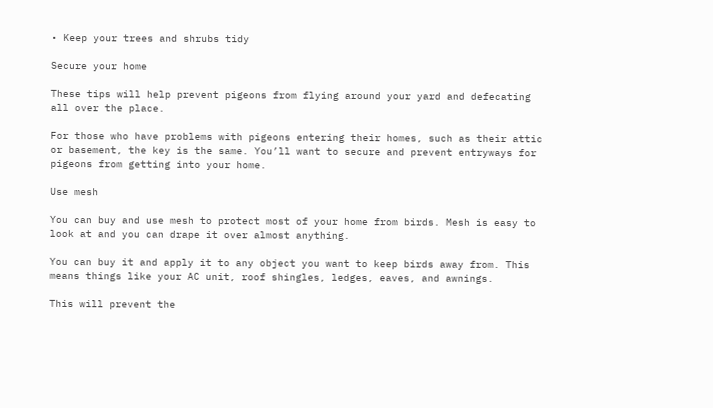• Keep your trees and shrubs tidy

Secure your home

These tips will help prevent pigeons from flying around your yard and defecating all over the place.

For those who have problems with pigeons entering their homes, such as their attic or basement, the key is the same. You’ll want to secure and prevent entryways for pigeons from getting into your home.

Use mesh

You can buy and use mesh to protect most of your home from birds. Mesh is easy to look at and you can drape it over almost anything.

You can buy it and apply it to any object you want to keep birds away from. This means things like your AC unit, roof shingles, ledges, eaves, and awnings.

This will prevent the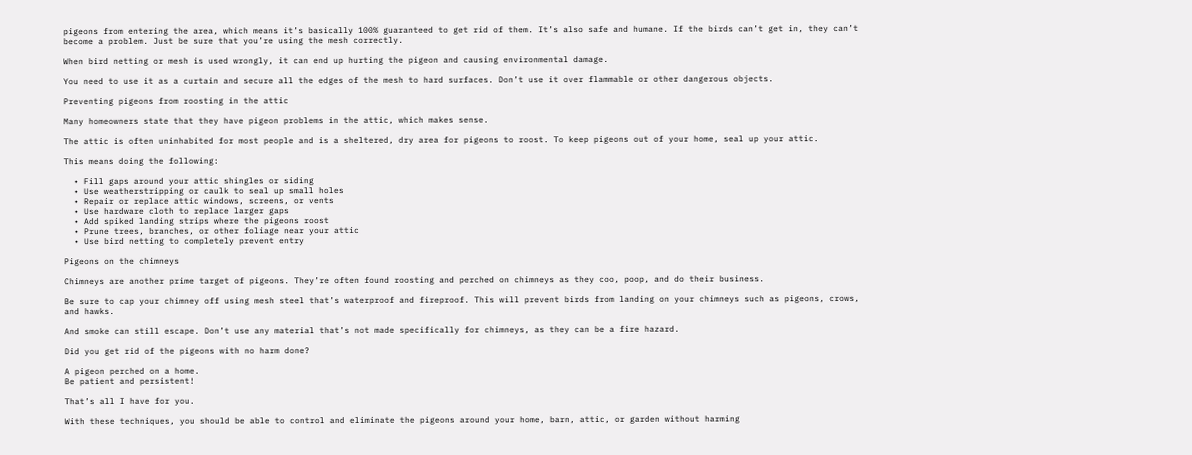pigeons from entering the area, which means it’s basically 100% guaranteed to get rid of them. It’s also safe and humane. If the birds can’t get in, they can’t become a problem. Just be sure that you’re using the mesh correctly.

When bird netting or mesh is used wrongly, it can end up hurting the pigeon and causing environmental damage.

You need to use it as a curtain and secure all the edges of the mesh to hard surfaces. Don’t use it over flammable or other dangerous objects.

Preventing pigeons from roosting in the attic

Many homeowners state that they have pigeon problems in the attic, which makes sense.

The attic is often uninhabited for most people and is a sheltered, dry area for pigeons to roost. To keep pigeons out of your home, seal up your attic.

This means doing the following:

  • Fill gaps around your attic shingles or siding
  • Use weatherstripping or caulk to seal up small holes
  • Repair or replace attic windows, screens, or vents
  • Use hardware cloth to replace larger gaps
  • Add spiked landing strips where the pigeons roost
  • Prune trees, branches, or other foliage near your attic
  • Use bird netting to completely prevent entry

Pigeons on the chimneys

Chimneys are another prime target of pigeons. They’re often found roosting and perched on chimneys as they coo, poop, and do their business.

Be sure to cap your chimney off using mesh steel that’s waterproof and fireproof. This will prevent birds from landing on your chimneys such as pigeons, crows, and hawks.

And smoke can still escape. Don’t use any material that’s not made specifically for chimneys, as they can be a fire hazard.

Did you get rid of the pigeons with no harm done?

A pigeon perched on a home.
Be patient and persistent!

That’s all I have for you.

With these techniques, you should be able to control and eliminate the pigeons around your home, barn, attic, or garden without harming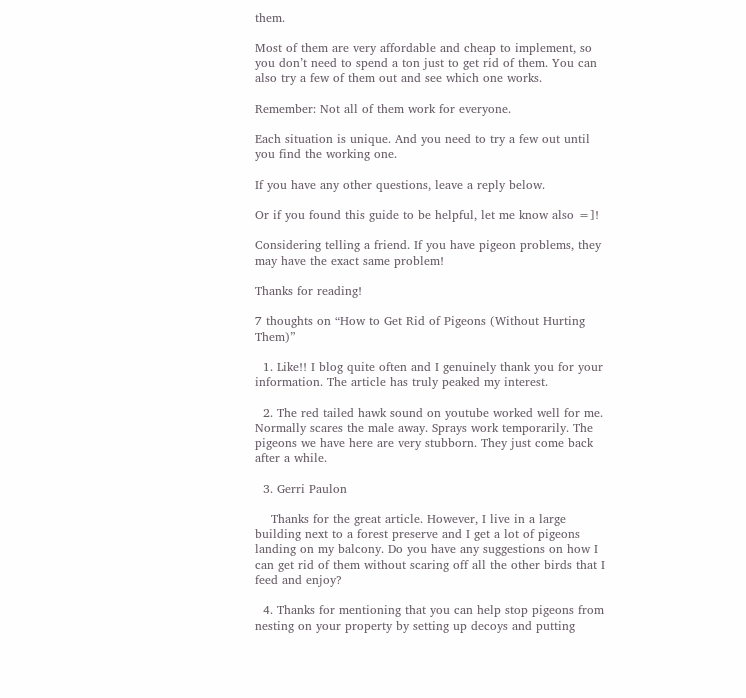them.

Most of them are very affordable and cheap to implement, so you don’t need to spend a ton just to get rid of them. You can also try a few of them out and see which one works.

Remember: Not all of them work for everyone.

Each situation is unique. And you need to try a few out until you find the working one.

If you have any other questions, leave a reply below.

Or if you found this guide to be helpful, let me know also =]!

Considering telling a friend. If you have pigeon problems, they may have the exact same problem!

Thanks for reading!

7 thoughts on “How to Get Rid of Pigeons (Without Hurting Them)”

  1. Like!! I blog quite often and I genuinely thank you for your information. The article has truly peaked my interest.

  2. The red tailed hawk sound on youtube worked well for me. Normally scares the male away. Sprays work temporarily. The pigeons we have here are very stubborn. They just come back after a while.

  3. Gerri Paulon

    Thanks for the great article. However, I live in a large building next to a forest preserve and I get a lot of pigeons landing on my balcony. Do you have any suggestions on how I can get rid of them without scaring off all the other birds that I feed and enjoy?

  4. Thanks for mentioning that you can help stop pigeons from nesting on your property by setting up decoys and putting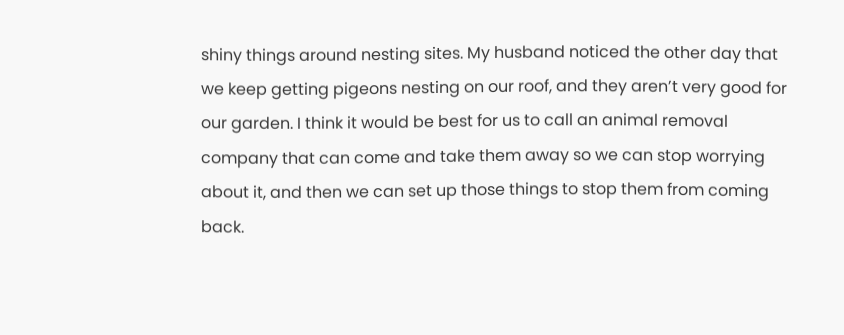shiny things around nesting sites. My husband noticed the other day that we keep getting pigeons nesting on our roof, and they aren’t very good for our garden. I think it would be best for us to call an animal removal company that can come and take them away so we can stop worrying about it, and then we can set up those things to stop them from coming back.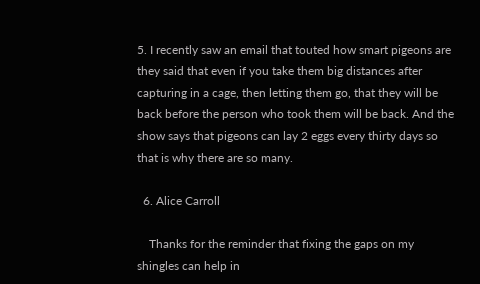5. I recently saw an email that touted how smart pigeons are they said that even if you take them big distances after capturing in a cage, then letting them go, that they will be back before the person who took them will be back. And the show says that pigeons can lay 2 eggs every thirty days so that is why there are so many.

  6. Alice Carroll

    Thanks for the reminder that fixing the gaps on my shingles can help in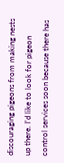discouraging pigeons from making nests up there. I’d like to look for pigeon control services soon because there has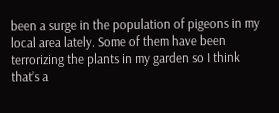been a surge in the population of pigeons in my local area lately. Some of them have been terrorizing the plants in my garden so I think that’s a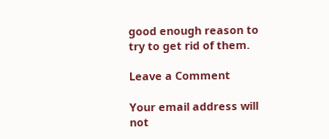good enough reason to try to get rid of them.

Leave a Comment

Your email address will not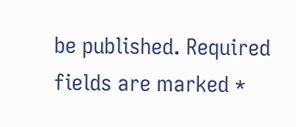be published. Required fields are marked *